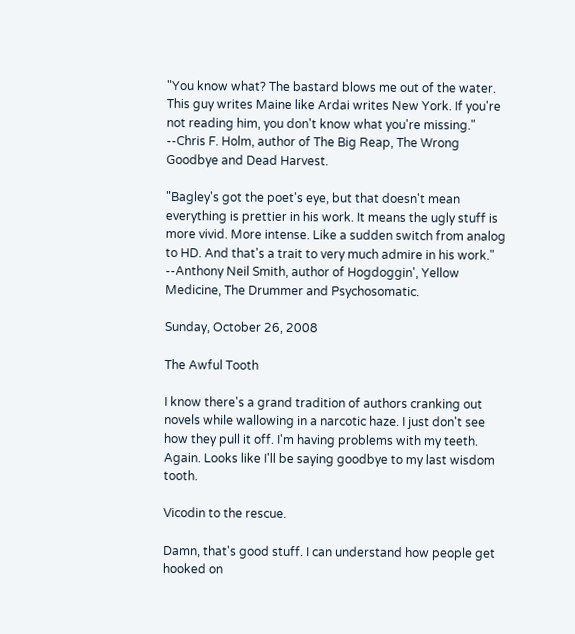"You know what? The bastard blows me out of the water. This guy writes Maine like Ardai writes New York. If you're not reading him, you don't know what you're missing." --Chris F. Holm, author of The Big Reap, The Wrong Goodbye and Dead Harvest.

"Bagley's got the poet's eye, but that doesn't mean everything is prettier in his work. It means the ugly stuff is more vivid. More intense. Like a sudden switch from analog to HD. And that's a trait to very much admire in his work." --Anthony Neil Smith, author of Hogdoggin', Yellow Medicine, The Drummer and Psychosomatic.

Sunday, October 26, 2008

The Awful Tooth

I know there's a grand tradition of authors cranking out novels while wallowing in a narcotic haze. I just don't see how they pull it off. I'm having problems with my teeth. Again. Looks like I'll be saying goodbye to my last wisdom tooth.

Vicodin to the rescue.

Damn, that's good stuff. I can understand how people get hooked on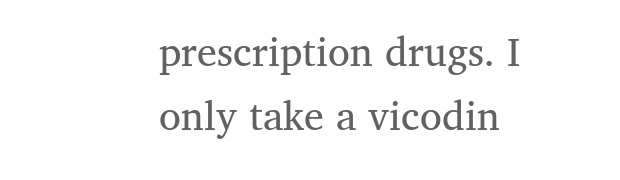prescription drugs. I only take a vicodin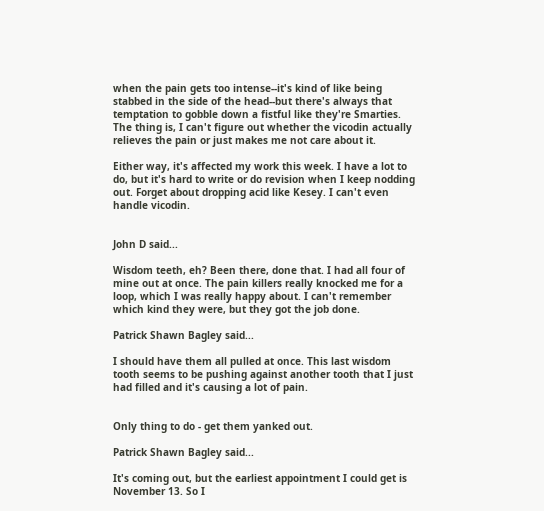when the pain gets too intense--it's kind of like being stabbed in the side of the head--but there's always that temptation to gobble down a fistful like they're Smarties. The thing is, I can't figure out whether the vicodin actually relieves the pain or just makes me not care about it.

Either way, it's affected my work this week. I have a lot to do, but it's hard to write or do revision when I keep nodding out. Forget about dropping acid like Kesey. I can't even handle vicodin.


John D said...

Wisdom teeth, eh? Been there, done that. I had all four of mine out at once. The pain killers really knocked me for a loop, which I was really happy about. I can't remember which kind they were, but they got the job done.

Patrick Shawn Bagley said...

I should have them all pulled at once. This last wisdom tooth seems to be pushing against another tooth that I just had filled and it's causing a lot of pain.


Only thing to do - get them yanked out.

Patrick Shawn Bagley said...

It's coming out, but the earliest appointment I could get is November 13. So I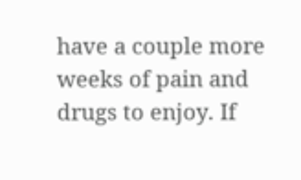have a couple more weeks of pain and drugs to enjoy. If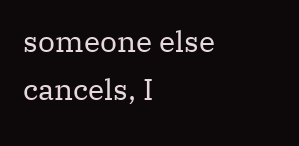someone else cancels, I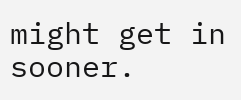might get in sooner.